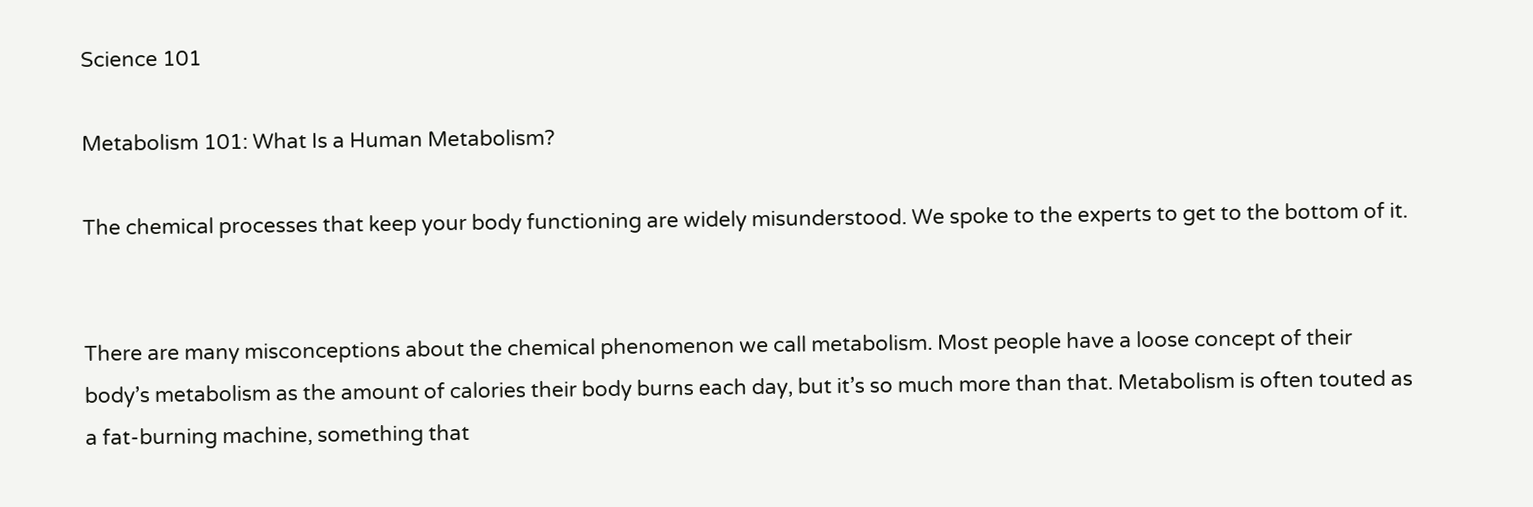Science 101

Metabolism 101: What Is a Human Metabolism?

The chemical processes that keep your body functioning are widely misunderstood. We spoke to the experts to get to the bottom of it.


There are many misconceptions about the chemical phenomenon we call metabolism. Most people have a loose concept of their body’s metabolism as the amount of calories their body burns each day, but it’s so much more than that. Metabolism is often touted as a fat-burning machine, something that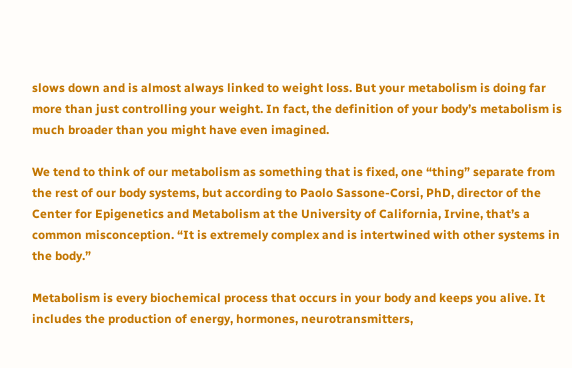slows down and is almost always linked to weight loss. But your metabolism is doing far more than just controlling your weight. In fact, the definition of your body’s metabolism is much broader than you might have even imagined.

We tend to think of our metabolism as something that is fixed, one “thing” separate from the rest of our body systems, but according to Paolo Sassone-Corsi, PhD, director of the Center for Epigenetics and Metabolism at the University of California, Irvine, that’s a common misconception. “It is extremely complex and is intertwined with other systems in the body.”

Metabolism is every biochemical process that occurs in your body and keeps you alive. It includes the production of energy, hormones, neurotransmitters,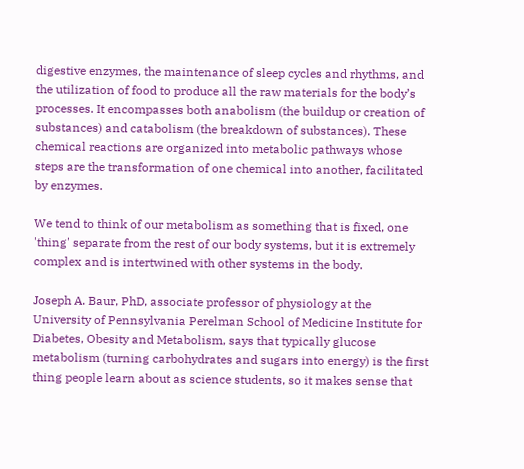digestive enzymes, the maintenance of sleep cycles and rhythms, and the utilization of food to produce all the raw materials for the body’s processes. It encompasses both anabolism (the buildup or creation of substances) and catabolism (the breakdown of substances). These chemical reactions are organized into metabolic pathways whose steps are the transformation of one chemical into another, facilitated by enzymes.

We tend to think of our metabolism as something that is fixed, one 'thing' separate from the rest of our body systems, but it is extremely complex and is intertwined with other systems in the body.

Joseph A. Baur, PhD, associate professor of physiology at the University of Pennsylvania Perelman School of Medicine Institute for Diabetes, Obesity and Metabolism, says that typically glucose metabolism (turning carbohydrates and sugars into energy) is the first thing people learn about as science students, so it makes sense that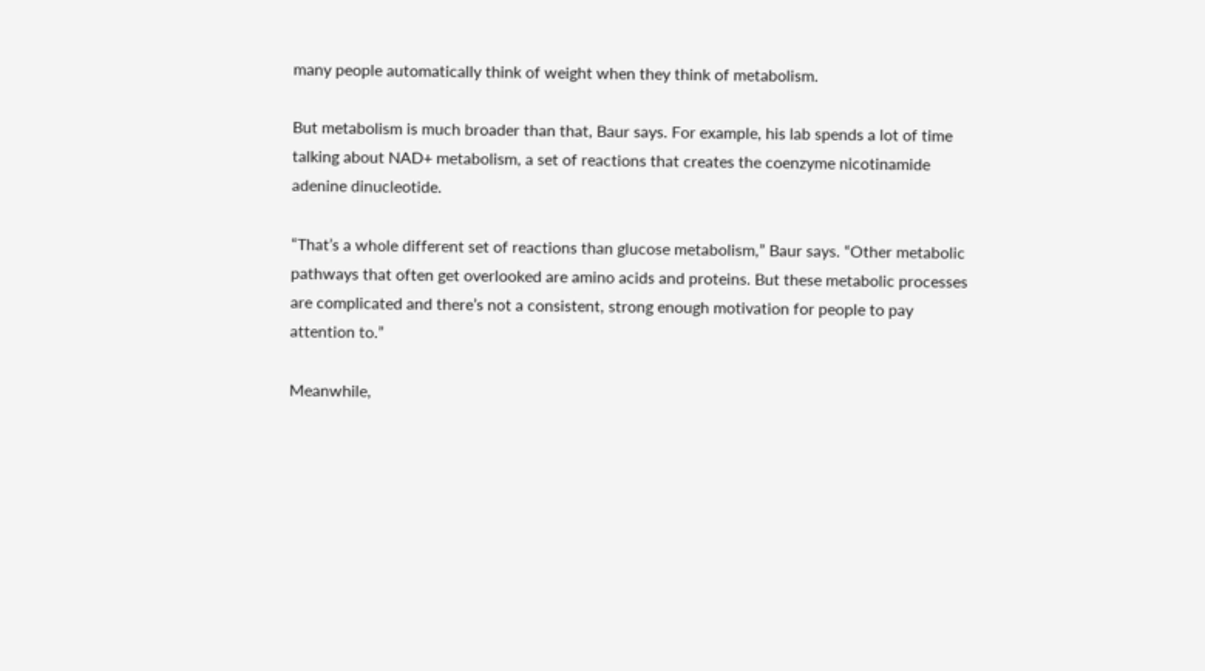many people automatically think of weight when they think of metabolism.

But metabolism is much broader than that, Baur says. For example, his lab spends a lot of time talking about NAD+ metabolism, a set of reactions that creates the coenzyme nicotinamide adenine dinucleotide.

“That’s a whole different set of reactions than glucose metabolism,” Baur says. “Other metabolic pathways that often get overlooked are amino acids and proteins. But these metabolic processes are complicated and there’s not a consistent, strong enough motivation for people to pay attention to.”

Meanwhile,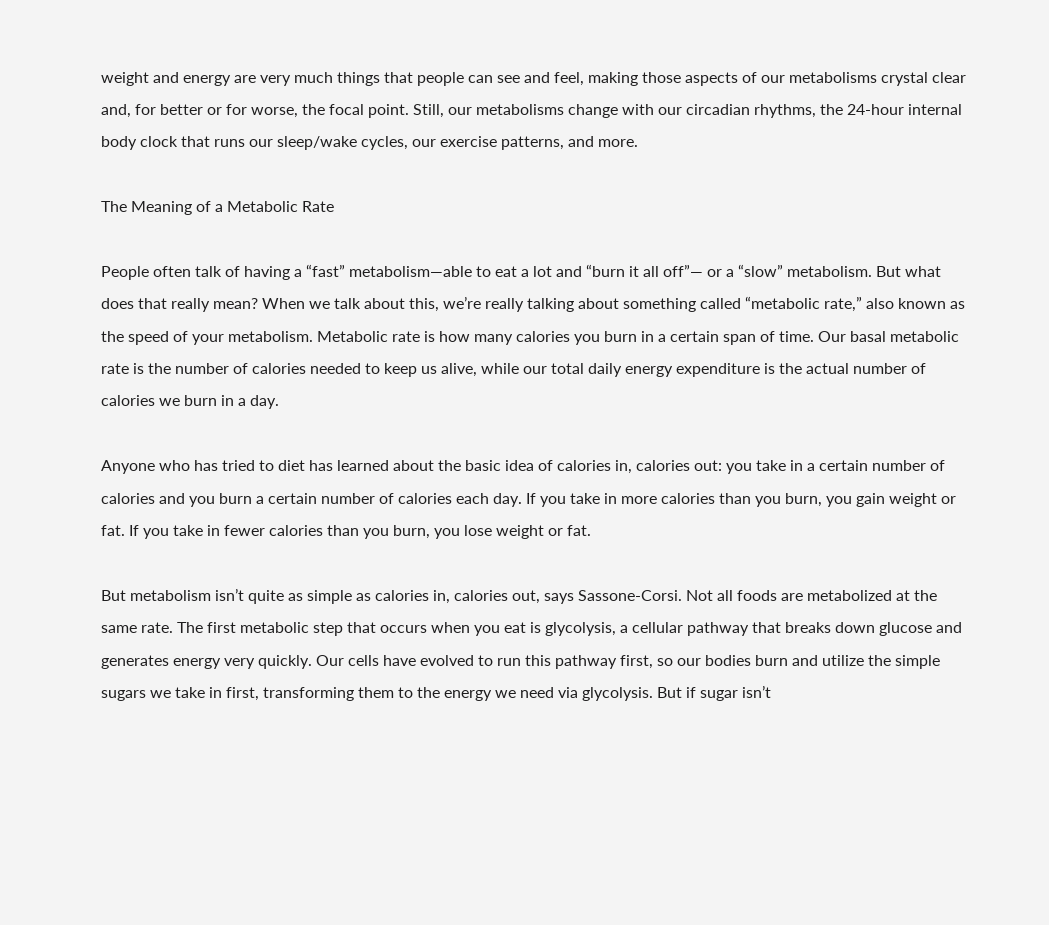weight and energy are very much things that people can see and feel, making those aspects of our metabolisms crystal clear and, for better or for worse, the focal point. Still, our metabolisms change with our circadian rhythms, the 24-hour internal body clock that runs our sleep/wake cycles, our exercise patterns, and more.

The Meaning of a Metabolic Rate

People often talk of having a “fast” metabolism—able to eat a lot and “burn it all off”— or a “slow” metabolism. But what does that really mean? When we talk about this, we’re really talking about something called “metabolic rate,” also known as the speed of your metabolism. Metabolic rate is how many calories you burn in a certain span of time. Our basal metabolic rate is the number of calories needed to keep us alive, while our total daily energy expenditure is the actual number of calories we burn in a day.

Anyone who has tried to diet has learned about the basic idea of calories in, calories out: you take in a certain number of calories and you burn a certain number of calories each day. If you take in more calories than you burn, you gain weight or fat. If you take in fewer calories than you burn, you lose weight or fat.

But metabolism isn’t quite as simple as calories in, calories out, says Sassone-Corsi. Not all foods are metabolized at the same rate. The first metabolic step that occurs when you eat is glycolysis, a cellular pathway that breaks down glucose and generates energy very quickly. Our cells have evolved to run this pathway first, so our bodies burn and utilize the simple sugars we take in first, transforming them to the energy we need via glycolysis. But if sugar isn’t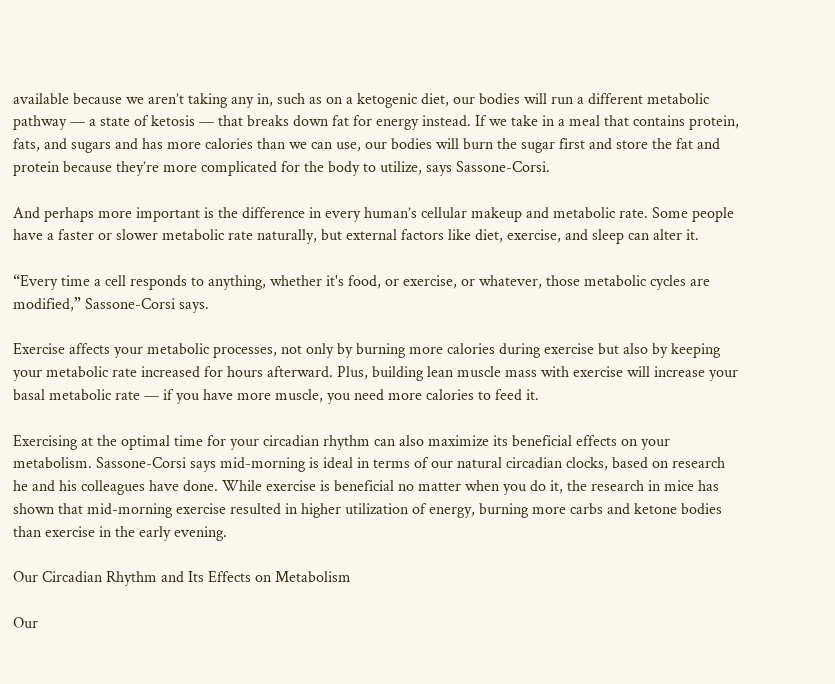available because we aren’t taking any in, such as on a ketogenic diet, our bodies will run a different metabolic pathway — a state of ketosis — that breaks down fat for energy instead. If we take in a meal that contains protein, fats, and sugars and has more calories than we can use, our bodies will burn the sugar first and store the fat and protein because they’re more complicated for the body to utilize, says Sassone-Corsi.

And perhaps more important is the difference in every human’s cellular makeup and metabolic rate. Some people have a faster or slower metabolic rate naturally, but external factors like diet, exercise, and sleep can alter it.

“Every time a cell responds to anything, whether it's food, or exercise, or whatever, those metabolic cycles are modified,” Sassone-Corsi says.

Exercise affects your metabolic processes, not only by burning more calories during exercise but also by keeping your metabolic rate increased for hours afterward. Plus, building lean muscle mass with exercise will increase your basal metabolic rate — if you have more muscle, you need more calories to feed it.

Exercising at the optimal time for your circadian rhythm can also maximize its beneficial effects on your metabolism. Sassone-Corsi says mid-morning is ideal in terms of our natural circadian clocks, based on research he and his colleagues have done. While exercise is beneficial no matter when you do it, the research in mice has shown that mid-morning exercise resulted in higher utilization of energy, burning more carbs and ketone bodies than exercise in the early evening.

Our Circadian Rhythm and Its Effects on Metabolism

Our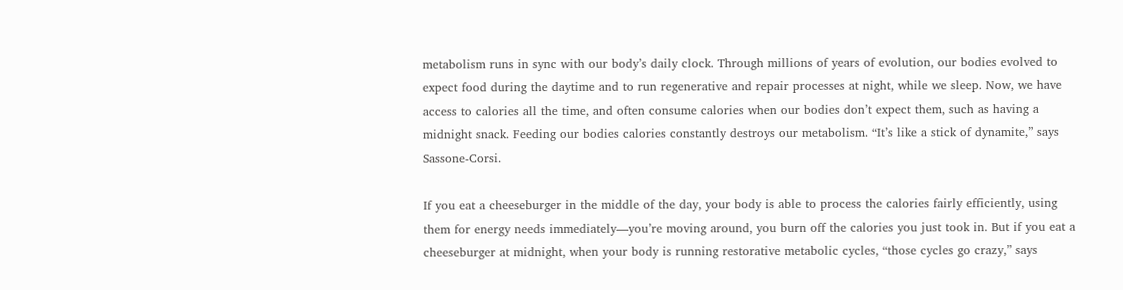metabolism runs in sync with our body’s daily clock. Through millions of years of evolution, our bodies evolved to expect food during the daytime and to run regenerative and repair processes at night, while we sleep. Now, we have access to calories all the time, and often consume calories when our bodies don’t expect them, such as having a midnight snack. Feeding our bodies calories constantly destroys our metabolism. “It’s like a stick of dynamite,” says Sassone-Corsi.

If you eat a cheeseburger in the middle of the day, your body is able to process the calories fairly efficiently, using them for energy needs immediately—you’re moving around, you burn off the calories you just took in. But if you eat a cheeseburger at midnight, when your body is running restorative metabolic cycles, “those cycles go crazy,” says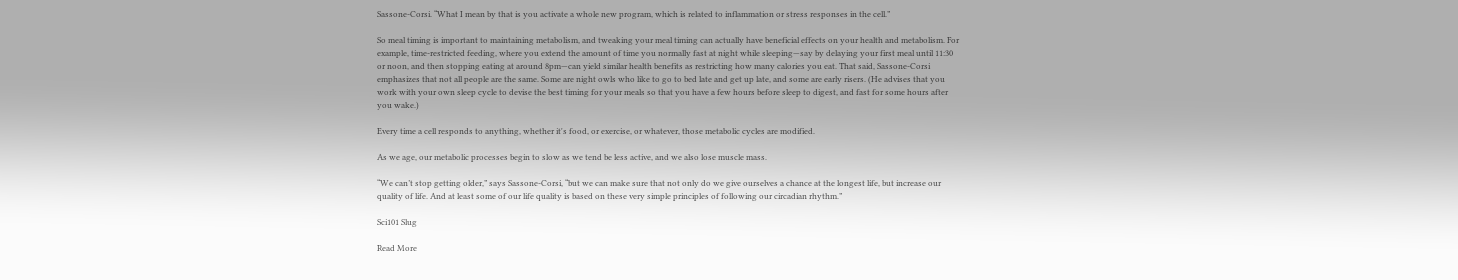Sassone-Corsi. “What I mean by that is you activate a whole new program, which is related to inflammation or stress responses in the cell.”

So meal timing is important to maintaining metabolism, and tweaking your meal timing can actually have beneficial effects on your health and metabolism. For example, time-restricted feeding, where you extend the amount of time you normally fast at night while sleeping—say by delaying your first meal until 11:30 or noon, and then stopping eating at around 8pm—can yield similar health benefits as restricting how many calories you eat. That said, Sassone-Corsi emphasizes that not all people are the same. Some are night owls who like to go to bed late and get up late, and some are early risers. (He advises that you work with your own sleep cycle to devise the best timing for your meals so that you have a few hours before sleep to digest, and fast for some hours after you wake.)

Every time a cell responds to anything, whether it's food, or exercise, or whatever, those metabolic cycles are modified.

As we age, our metabolic processes begin to slow as we tend be less active, and we also lose muscle mass.

“We can’t stop getting older,” says Sassone-Corsi, “but we can make sure that not only do we give ourselves a chance at the longest life, but increase our quality of life. And at least some of our life quality is based on these very simple principles of following our circadian rhythm.”

Sci101 Slug

Read More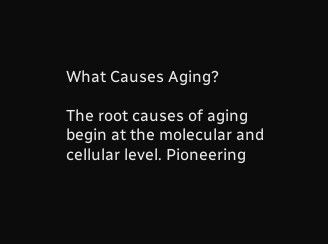What Causes Aging?

The root causes of aging begin at the molecular and cellular level. Pioneering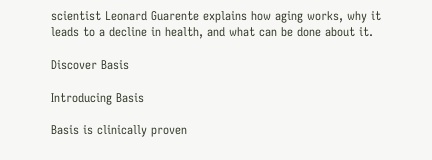scientist Leonard Guarente explains how aging works, why it leads to a decline in health, and what can be done about it.

Discover Basis

Introducing Basis

Basis is clinically proven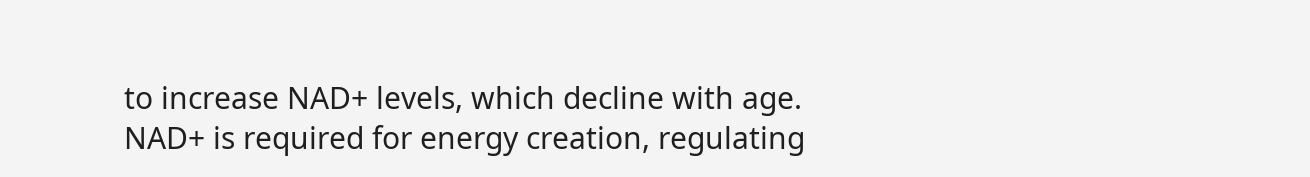to increase NAD+ levels, which decline with age. NAD+ is required for energy creation, regulating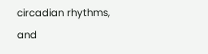circadian rhythms, and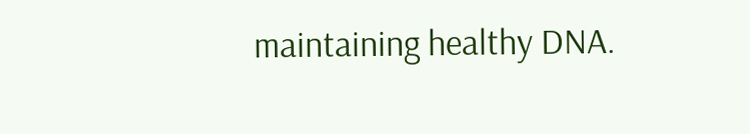maintaining healthy DNA.